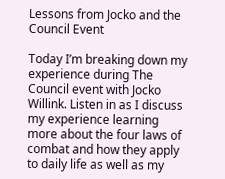Lessons from Jocko and the Council Event

Today I’m breaking down my experience during The Council event with Jocko Willink. Listen in as I discuss my experience learning more about the four laws of combat and how they apply to daily life as well as my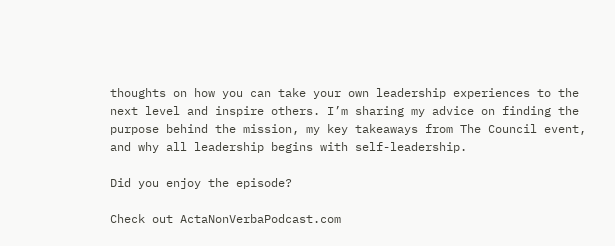thoughts on how you can take your own leadership experiences to the next level and inspire others. I’m sharing my advice on finding the purpose behind the mission, my key takeaways from The Council event, and why all leadership begins with self-leadership.

Did you enjoy the episode?

Check out ActaNonVerbaPodcast.com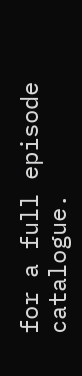for a full episode catalogue.